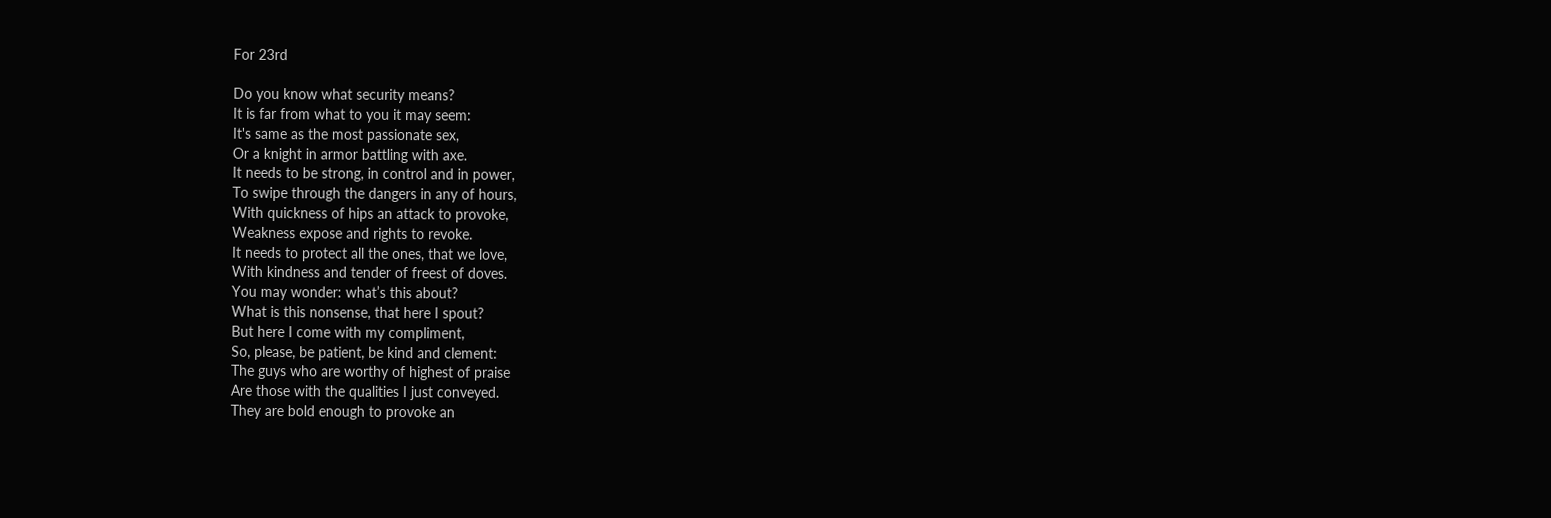For 23rd

Do you know what security means?
It is far from what to you it may seem:
It's same as the most passionate sex,
Or a knight in armor battling with axe.
It needs to be strong, in control and in power,
To swipe through the dangers in any of hours,
With quickness of hips an attack to provoke,
Weakness expose and rights to revoke.
It needs to protect all the ones, that we love,
With kindness and tender of freest of doves.
You may wonder: what’s this about?
What is this nonsense, that here I spout?
But here I come with my compliment,
So, please, be patient, be kind and clement:
The guys who are worthy of highest of praise
Are those with the qualities I just conveyed.
They are bold enough to provoke an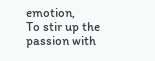emotion,
To stir up the passion with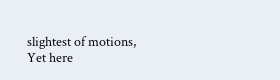slightest of motions,
Yet here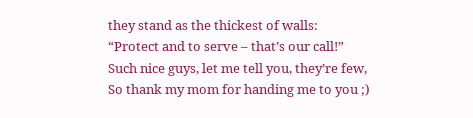they stand as the thickest of walls:
“Protect and to serve – that’s our call!”
Such nice guys, let me tell you, they’re few,
So thank my mom for handing me to you ;)